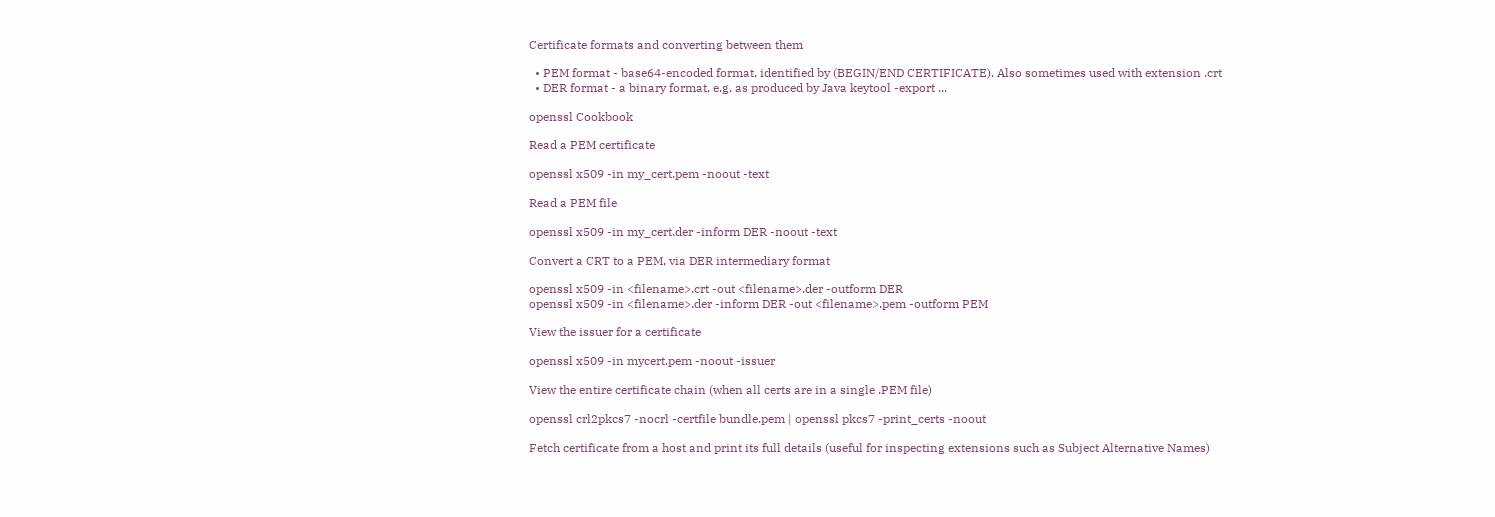Certificate formats and converting between them

  • PEM format - base64-encoded format, identified by (BEGIN/END CERTIFICATE). Also sometimes used with extension .crt
  • DER format - a binary format, e.g. as produced by Java keytool -export ...

openssl Cookbook

Read a PEM certificate

openssl x509 -in my_cert.pem -noout -text

Read a PEM file

openssl x509 -in my_cert.der -inform DER -noout -text

Convert a CRT to a PEM, via DER intermediary format

openssl x509 -in <filename>.crt -out <filename>.der -outform DER
openssl x509 -in <filename>.der -inform DER -out <filename>.pem -outform PEM

View the issuer for a certificate

openssl x509 -in mycert.pem -noout -issuer

View the entire certificate chain (when all certs are in a single .PEM file)

openssl crl2pkcs7 -nocrl -certfile bundle.pem | openssl pkcs7 -print_certs -noout

Fetch certificate from a host and print its full details (useful for inspecting extensions such as Subject Alternative Names)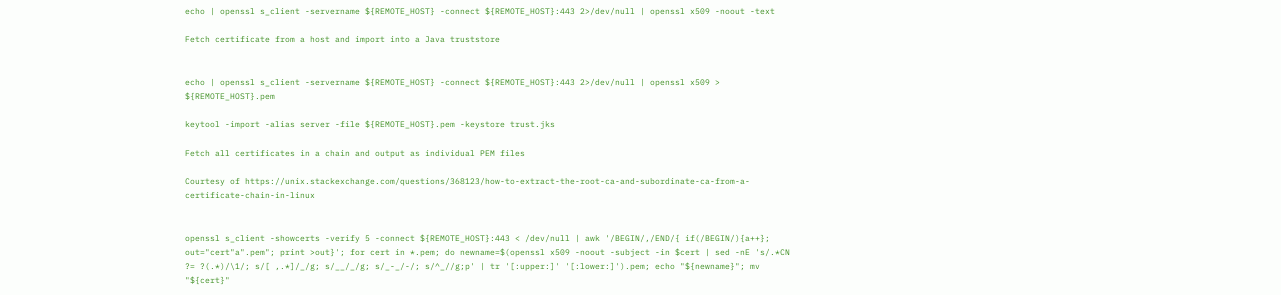echo | openssl s_client -servername ${REMOTE_HOST} -connect ${REMOTE_HOST}:443 2>/dev/null | openssl x509 -noout -text

Fetch certificate from a host and import into a Java truststore


echo | openssl s_client -servername ${REMOTE_HOST} -connect ${REMOTE_HOST}:443 2>/dev/null | openssl x509 > ${REMOTE_HOST}.pem

keytool -import -alias server -file ${REMOTE_HOST}.pem -keystore trust.jks

Fetch all certificates in a chain and output as individual PEM files

Courtesy of https://unix.stackexchange.com/questions/368123/how-to-extract-the-root-ca-and-subordinate-ca-from-a-certificate-chain-in-linux


openssl s_client -showcerts -verify 5 -connect ${REMOTE_HOST}:443 < /dev/null | awk '/BEGIN/,/END/{ if(/BEGIN/){a++}; out="cert"a".pem"; print >out}'; for cert in *.pem; do newname=$(openssl x509 -noout -subject -in $cert | sed -nE 's/.*CN ?= ?(.*)/\1/; s/[ ,.*]/_/g; s/__/_/g; s/_-_/-/; s/^_//g;p' | tr '[:upper:]' '[:lower:]').pem; echo "${newname}"; mv "${cert}"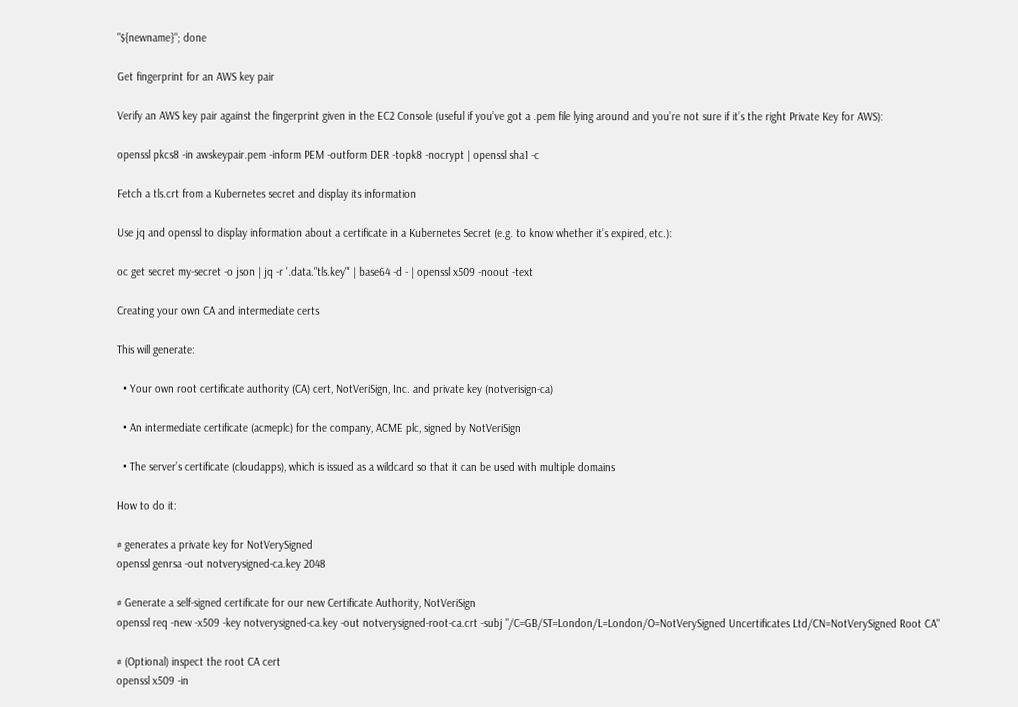"${newname}"; done

Get fingerprint for an AWS key pair

Verify an AWS key pair against the fingerprint given in the EC2 Console (useful if you’ve got a .pem file lying around and you’re not sure if it’s the right Private Key for AWS):

openssl pkcs8 -in awskeypair.pem -inform PEM -outform DER -topk8 -nocrypt | openssl sha1 -c

Fetch a tls.crt from a Kubernetes secret and display its information

Use jq and openssl to display information about a certificate in a Kubernetes Secret (e.g. to know whether it’s expired, etc.):

oc get secret my-secret -o json | jq -r '.data."tls.key"' | base64 -d - | openssl x509 -noout -text

Creating your own CA and intermediate certs

This will generate:

  • Your own root certificate authority (CA) cert, NotVeriSign, Inc. and private key (notverisign-ca)

  • An intermediate certificate (acmeplc) for the company, ACME plc, signed by NotVeriSign

  • The server’s certificate (cloudapps), which is issued as a wildcard so that it can be used with multiple domains

How to do it:

# generates a private key for NotVerySigned
openssl genrsa -out notverysigned-ca.key 2048

# Generate a self-signed certificate for our new Certificate Authority, NotVeriSign
openssl req -new -x509 -key notverysigned-ca.key -out notverysigned-root-ca.crt -subj "/C=GB/ST=London/L=London/O=NotVerySigned Uncertificates Ltd/CN=NotVerySigned Root CA"

# (Optional) inspect the root CA cert
openssl x509 -in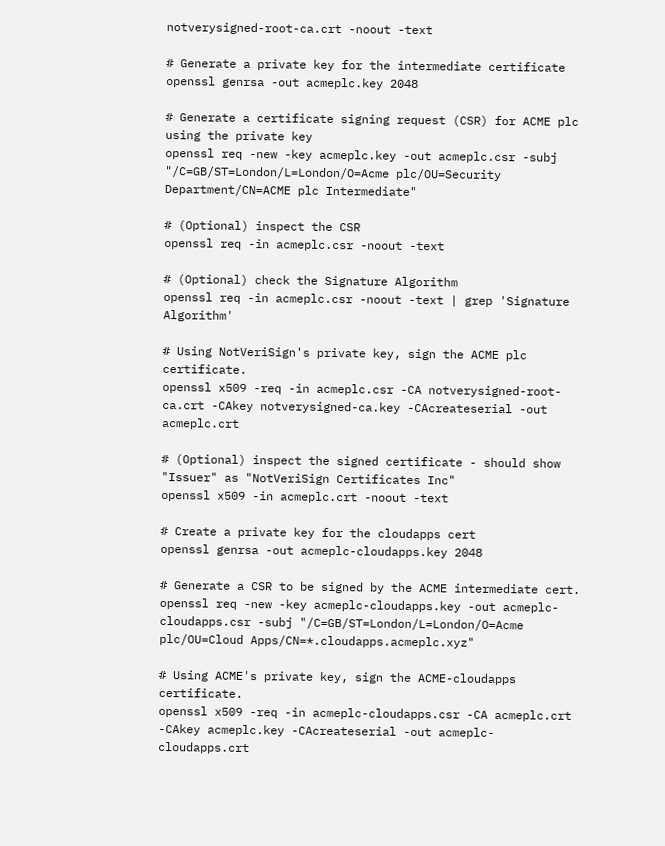notverysigned-root-ca.crt -noout -text

# Generate a private key for the intermediate certificate
openssl genrsa -out acmeplc.key 2048

# Generate a certificate signing request (CSR) for ACME plc using the private key
openssl req -new -key acmeplc.key -out acmeplc.csr -subj "/C=GB/ST=London/L=London/O=Acme plc/OU=Security Department/CN=ACME plc Intermediate"

# (Optional) inspect the CSR
openssl req -in acmeplc.csr -noout -text

# (Optional) check the Signature Algorithm
openssl req -in acmeplc.csr -noout -text | grep 'Signature Algorithm'

# Using NotVeriSign's private key, sign the ACME plc certificate.
openssl x509 -req -in acmeplc.csr -CA notverysigned-root-ca.crt -CAkey notverysigned-ca.key -CAcreateserial -out acmeplc.crt

# (Optional) inspect the signed certificate - should show "Issuer" as "NotVeriSign Certificates Inc"
openssl x509 -in acmeplc.crt -noout -text

# Create a private key for the cloudapps cert
openssl genrsa -out acmeplc-cloudapps.key 2048

# Generate a CSR to be signed by the ACME intermediate cert.
openssl req -new -key acmeplc-cloudapps.key -out acmeplc-cloudapps.csr -subj "/C=GB/ST=London/L=London/O=Acme plc/OU=Cloud Apps/CN=*.cloudapps.acmeplc.xyz"

# Using ACME's private key, sign the ACME-cloudapps certificate.
openssl x509 -req -in acmeplc-cloudapps.csr -CA acmeplc.crt -CAkey acmeplc.key -CAcreateserial -out acmeplc-cloudapps.crt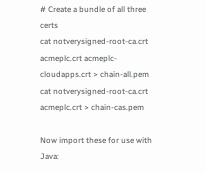# Create a bundle of all three certs
cat notverysigned-root-ca.crt acmeplc.crt acmeplc-cloudapps.crt > chain-all.pem
cat notverysigned-root-ca.crt acmeplc.crt > chain-cas.pem

Now import these for use with Java: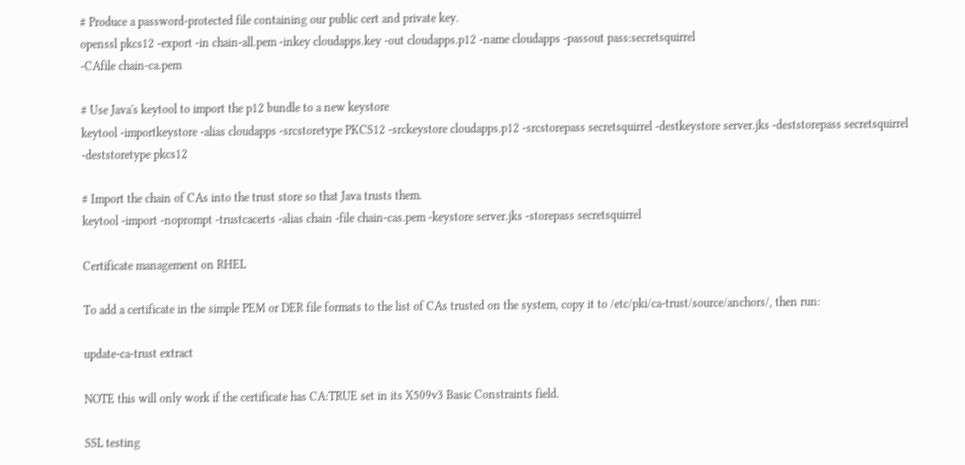# Produce a password-protected file containing our public cert and private key.
openssl pkcs12 -export -in chain-all.pem -inkey cloudapps.key -out cloudapps.p12 -name cloudapps -passout pass:secretsquirrel
-CAfile chain-ca.pem

# Use Java's keytool to import the p12 bundle to a new keystore
keytool -importkeystore -alias cloudapps -srcstoretype PKCS12 -srckeystore cloudapps.p12 -srcstorepass secretsquirrel -destkeystore server.jks -deststorepass secretsquirrel -deststoretype pkcs12

# Import the chain of CAs into the trust store so that Java trusts them.
keytool -import -noprompt -trustcacerts -alias chain -file chain-cas.pem -keystore server.jks -storepass secretsquirrel

Certificate management on RHEL

To add a certificate in the simple PEM or DER file formats to the list of CAs trusted on the system, copy it to /etc/pki/ca-trust/source/anchors/, then run:

update-ca-trust extract

NOTE this will only work if the certificate has CA:TRUE set in its X509v3 Basic Constraints field.

SSL testing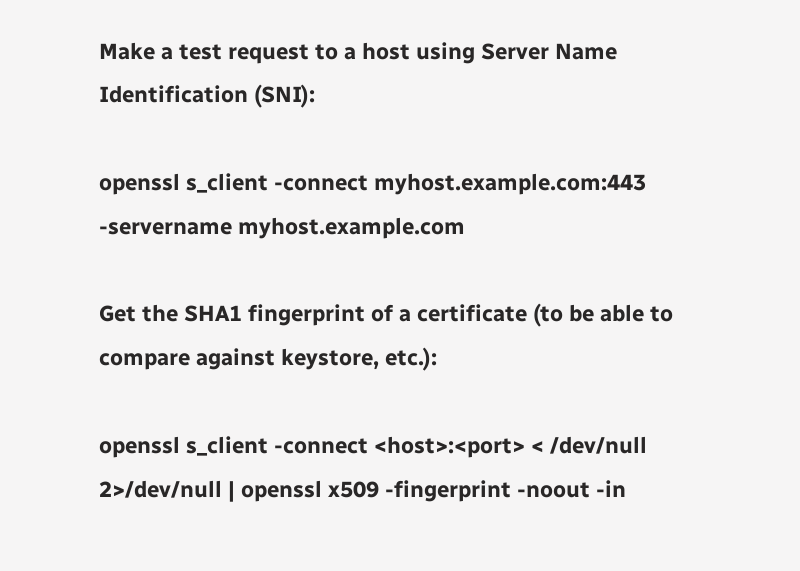Make a test request to a host using Server Name Identification (SNI):

openssl s_client -connect myhost.example.com:443 -servername myhost.example.com

Get the SHA1 fingerprint of a certificate (to be able to compare against keystore, etc.):

openssl s_client -connect <host>:<port> < /dev/null 2>/dev/null | openssl x509 -fingerprint -noout -in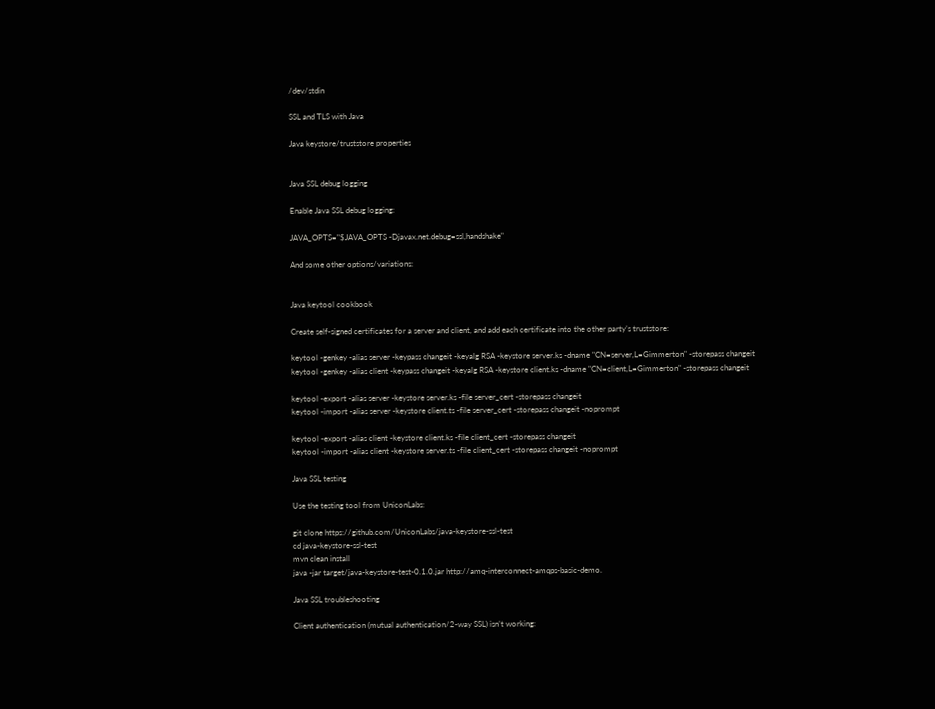/dev/stdin

SSL and TLS with Java

Java keystore/truststore properties


Java SSL debug logging

Enable Java SSL debug logging:

JAVA_OPTS="$JAVA_OPTS -Djavax.net.debug=ssl,handshake"

And some other options/variations:


Java keytool cookbook

Create self-signed certificates for a server and client, and add each certificate into the other party’s truststore:

keytool -genkey -alias server -keypass changeit -keyalg RSA -keystore server.ks -dname "CN=server,L=Gimmerton" -storepass changeit
keytool -genkey -alias client -keypass changeit -keyalg RSA -keystore client.ks -dname "CN=client,L=Gimmerton" -storepass changeit

keytool -export -alias server -keystore server.ks -file server_cert -storepass changeit
keytool -import -alias server -keystore client.ts -file server_cert -storepass changeit -noprompt

keytool -export -alias client -keystore client.ks -file client_cert -storepass changeit
keytool -import -alias client -keystore server.ts -file client_cert -storepass changeit -noprompt

Java SSL testing

Use the testing tool from UniconLabs:

git clone https://github.com/UniconLabs/java-keystore-ssl-test
cd java-keystore-ssl-test
mvn clean install
java -jar target/java-keystore-test-0.1.0.jar http://amq-interconnect-amqps-basic-demo.

Java SSL troubleshooting

Client authentication (mutual authentication/2-way SSL) isn’t working: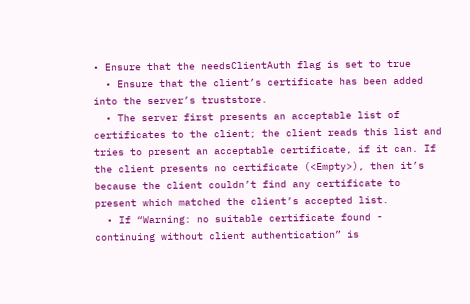• Ensure that the needsClientAuth flag is set to true
  • Ensure that the client’s certificate has been added into the server’s truststore.
  • The server first presents an acceptable list of certificates to the client; the client reads this list and tries to present an acceptable certificate, if it can. If the client presents no certificate (<Empty>), then it’s because the client couldn’t find any certificate to present which matched the client’s accepted list.
  • If “Warning: no suitable certificate found - continuing without client authentication” is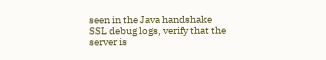seen in the Java handshake SSL debug logs, verify that the server is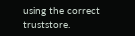using the correct truststore.